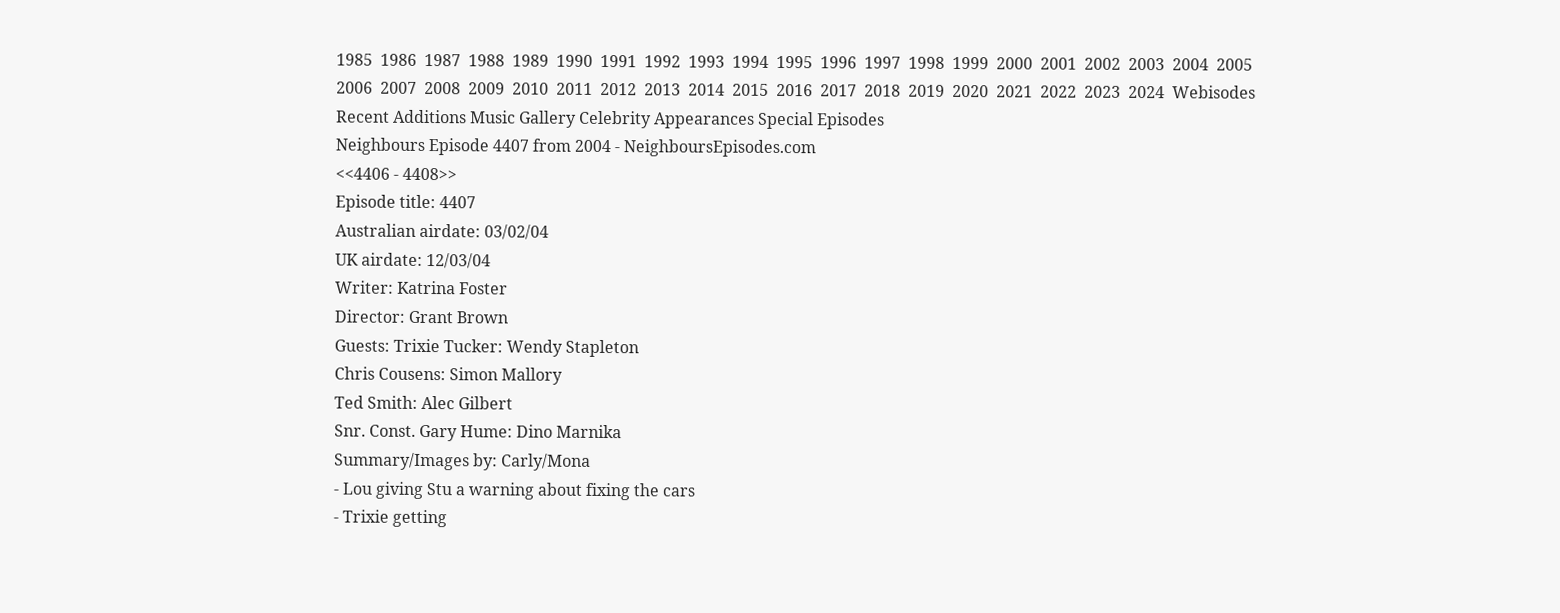1985  1986  1987  1988  1989  1990  1991  1992  1993  1994  1995  1996  1997  1998  1999  2000  2001  2002  2003  2004  2005
2006  2007  2008  2009  2010  2011  2012  2013  2014  2015  2016  2017  2018  2019  2020  2021  2022  2023  2024  Webisodes
Recent Additions Music Gallery Celebrity Appearances Special Episodes
Neighbours Episode 4407 from 2004 - NeighboursEpisodes.com
<<4406 - 4408>>
Episode title: 4407
Australian airdate: 03/02/04
UK airdate: 12/03/04
Writer: Katrina Foster
Director: Grant Brown
Guests: Trixie Tucker: Wendy Stapleton
Chris Cousens: Simon Mallory
Ted Smith: Alec Gilbert
Snr. Const. Gary Hume: Dino Marnika
Summary/Images by: Carly/Mona
- Lou giving Stu a warning about fixing the cars
- Trixie getting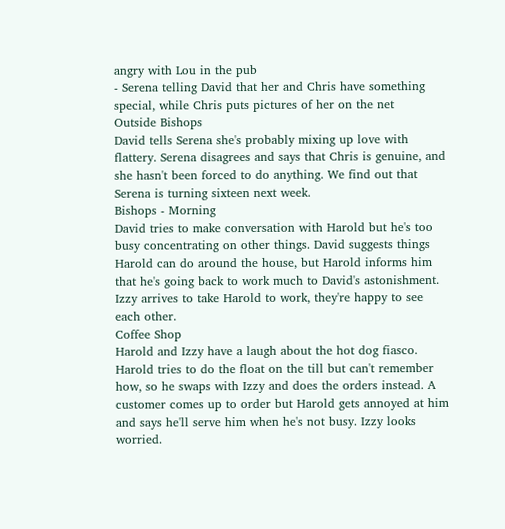angry with Lou in the pub
- Serena telling David that her and Chris have something special, while Chris puts pictures of her on the net
Outside Bishops
David tells Serena she's probably mixing up love with flattery. Serena disagrees and says that Chris is genuine, and she hasn't been forced to do anything. We find out that Serena is turning sixteen next week.
Bishops - Morning
David tries to make conversation with Harold but he's too busy concentrating on other things. David suggests things Harold can do around the house, but Harold informs him that he's going back to work much to David's astonishment. Izzy arrives to take Harold to work, they're happy to see each other.
Coffee Shop
Harold and Izzy have a laugh about the hot dog fiasco. Harold tries to do the float on the till but can't remember how, so he swaps with Izzy and does the orders instead. A customer comes up to order but Harold gets annoyed at him and says he'll serve him when he's not busy. Izzy looks worried.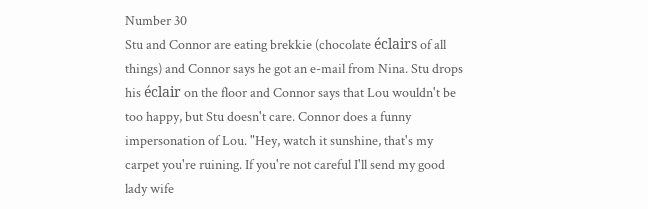Number 30
Stu and Connor are eating brekkie (chocolate éclairs of all things) and Connor says he got an e-mail from Nina. Stu drops his éclair on the floor and Connor says that Lou wouldn't be too happy, but Stu doesn't care. Connor does a funny impersonation of Lou. "Hey, watch it sunshine, that's my carpet you're ruining. If you're not careful I'll send my good lady wife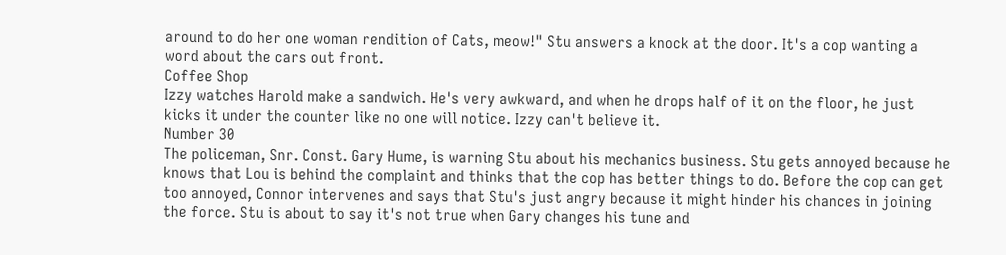around to do her one woman rendition of Cats, meow!" Stu answers a knock at the door. It's a cop wanting a word about the cars out front.
Coffee Shop
Izzy watches Harold make a sandwich. He's very awkward, and when he drops half of it on the floor, he just kicks it under the counter like no one will notice. Izzy can't believe it.
Number 30
The policeman, Snr. Const. Gary Hume, is warning Stu about his mechanics business. Stu gets annoyed because he knows that Lou is behind the complaint and thinks that the cop has better things to do. Before the cop can get too annoyed, Connor intervenes and says that Stu's just angry because it might hinder his chances in joining the force. Stu is about to say it's not true when Gary changes his tune and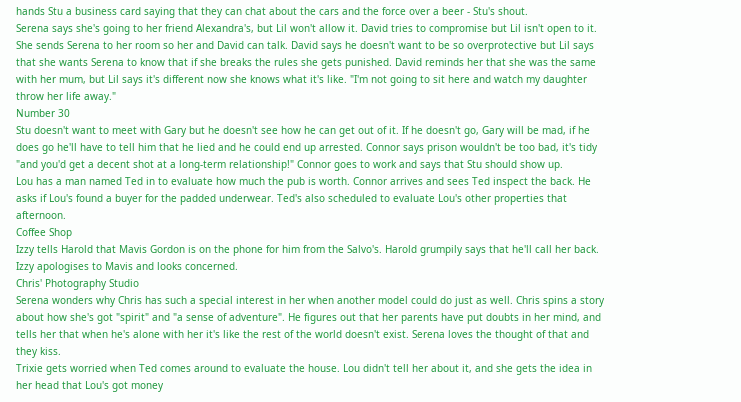hands Stu a business card saying that they can chat about the cars and the force over a beer - Stu's shout.
Serena says she's going to her friend Alexandra's, but Lil won't allow it. David tries to compromise but Lil isn't open to it. She sends Serena to her room so her and David can talk. David says he doesn't want to be so overprotective but Lil says that she wants Serena to know that if she breaks the rules she gets punished. David reminds her that she was the same with her mum, but Lil says it's different now she knows what it's like. "I'm not going to sit here and watch my daughter throw her life away."
Number 30
Stu doesn't want to meet with Gary but he doesn't see how he can get out of it. If he doesn't go, Gary will be mad, if he does go he'll have to tell him that he lied and he could end up arrested. Connor says prison wouldn't be too bad, it's tidy "and you'd get a decent shot at a long-term relationship!" Connor goes to work and says that Stu should show up.
Lou has a man named Ted in to evaluate how much the pub is worth. Connor arrives and sees Ted inspect the back. He asks if Lou's found a buyer for the padded underwear. Ted's also scheduled to evaluate Lou's other properties that afternoon.
Coffee Shop
Izzy tells Harold that Mavis Gordon is on the phone for him from the Salvo's. Harold grumpily says that he'll call her back. Izzy apologises to Mavis and looks concerned.
Chris' Photography Studio
Serena wonders why Chris has such a special interest in her when another model could do just as well. Chris spins a story about how she's got "spirit" and "a sense of adventure". He figures out that her parents have put doubts in her mind, and tells her that when he's alone with her it's like the rest of the world doesn't exist. Serena loves the thought of that and they kiss.
Trixie gets worried when Ted comes around to evaluate the house. Lou didn't tell her about it, and she gets the idea in her head that Lou's got money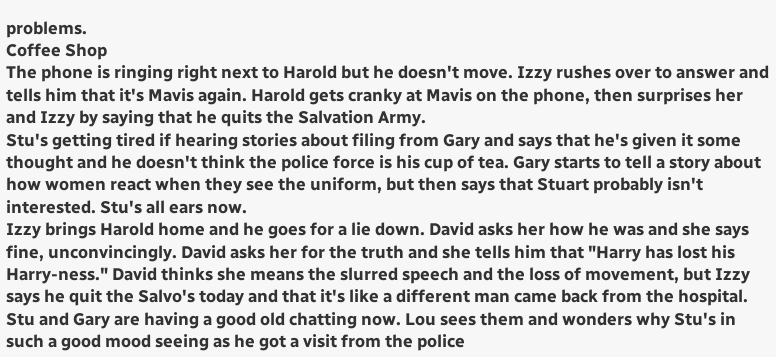problems.
Coffee Shop
The phone is ringing right next to Harold but he doesn't move. Izzy rushes over to answer and tells him that it's Mavis again. Harold gets cranky at Mavis on the phone, then surprises her and Izzy by saying that he quits the Salvation Army.
Stu's getting tired if hearing stories about filing from Gary and says that he's given it some thought and he doesn't think the police force is his cup of tea. Gary starts to tell a story about how women react when they see the uniform, but then says that Stuart probably isn't interested. Stu's all ears now.
Izzy brings Harold home and he goes for a lie down. David asks her how he was and she says fine, unconvincingly. David asks her for the truth and she tells him that "Harry has lost his Harry-ness." David thinks she means the slurred speech and the loss of movement, but Izzy says he quit the Salvo's today and that it's like a different man came back from the hospital.
Stu and Gary are having a good old chatting now. Lou sees them and wonders why Stu's in such a good mood seeing as he got a visit from the police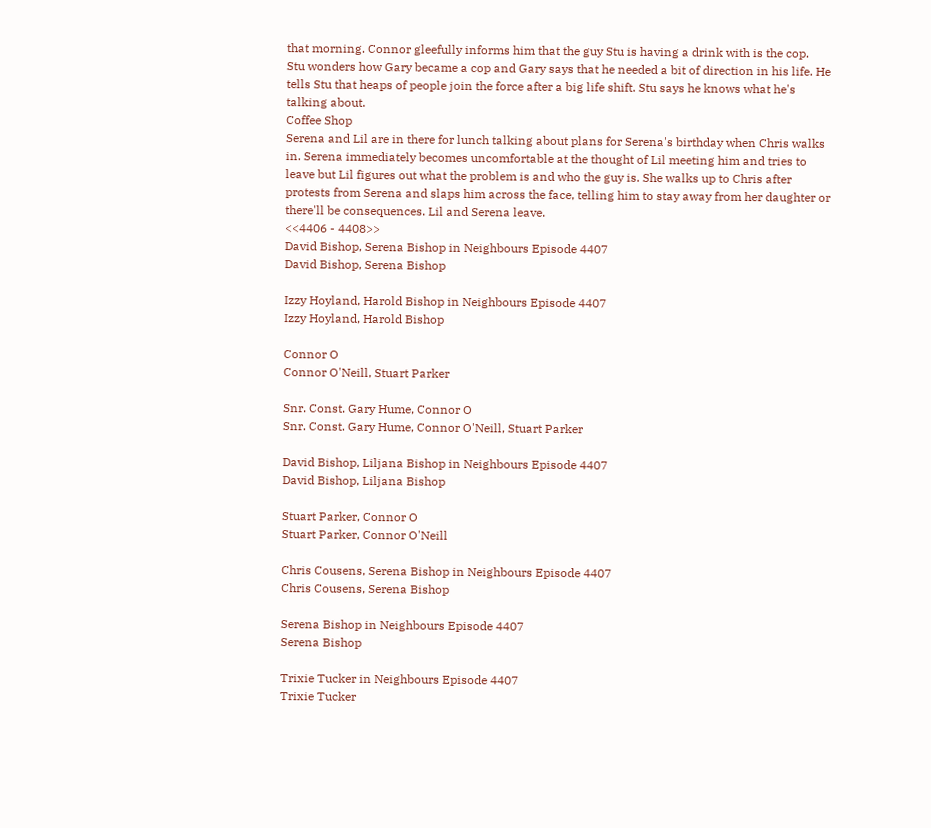that morning. Connor gleefully informs him that the guy Stu is having a drink with is the cop.
Stu wonders how Gary became a cop and Gary says that he needed a bit of direction in his life. He tells Stu that heaps of people join the force after a big life shift. Stu says he knows what he's talking about.
Coffee Shop
Serena and Lil are in there for lunch talking about plans for Serena's birthday when Chris walks in. Serena immediately becomes uncomfortable at the thought of Lil meeting him and tries to leave but Lil figures out what the problem is and who the guy is. She walks up to Chris after protests from Serena and slaps him across the face, telling him to stay away from her daughter or there'll be consequences. Lil and Serena leave.
<<4406 - 4408>>
David Bishop, Serena Bishop in Neighbours Episode 4407
David Bishop, Serena Bishop

Izzy Hoyland, Harold Bishop in Neighbours Episode 4407
Izzy Hoyland, Harold Bishop

Connor O
Connor O'Neill, Stuart Parker

Snr. Const. Gary Hume, Connor O
Snr. Const. Gary Hume, Connor O'Neill, Stuart Parker

David Bishop, Liljana Bishop in Neighbours Episode 4407
David Bishop, Liljana Bishop

Stuart Parker, Connor O
Stuart Parker, Connor O'Neill

Chris Cousens, Serena Bishop in Neighbours Episode 4407
Chris Cousens, Serena Bishop

Serena Bishop in Neighbours Episode 4407
Serena Bishop

Trixie Tucker in Neighbours Episode 4407
Trixie Tucker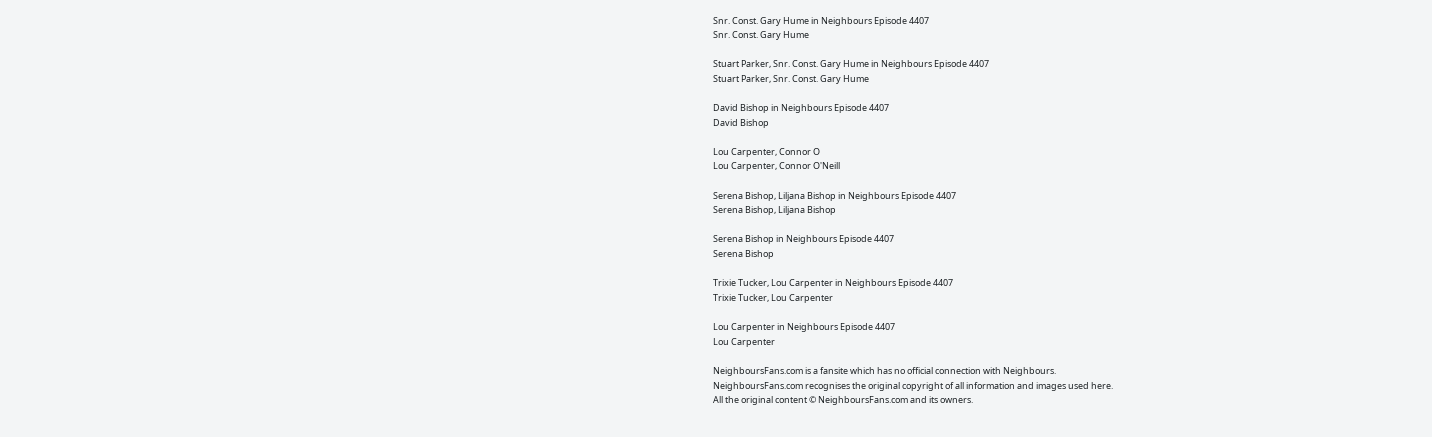Snr. Const. Gary Hume in Neighbours Episode 4407
Snr. Const. Gary Hume

Stuart Parker, Snr. Const. Gary Hume in Neighbours Episode 4407
Stuart Parker, Snr. Const. Gary Hume

David Bishop in Neighbours Episode 4407
David Bishop

Lou Carpenter, Connor O
Lou Carpenter, Connor O'Neill

Serena Bishop, Liljana Bishop in Neighbours Episode 4407
Serena Bishop, Liljana Bishop

Serena Bishop in Neighbours Episode 4407
Serena Bishop

Trixie Tucker, Lou Carpenter in Neighbours Episode 4407
Trixie Tucker, Lou Carpenter

Lou Carpenter in Neighbours Episode 4407
Lou Carpenter

NeighboursFans.com is a fansite which has no official connection with Neighbours.
NeighboursFans.com recognises the original copyright of all information and images used here.
All the original content © NeighboursFans.com and its owners.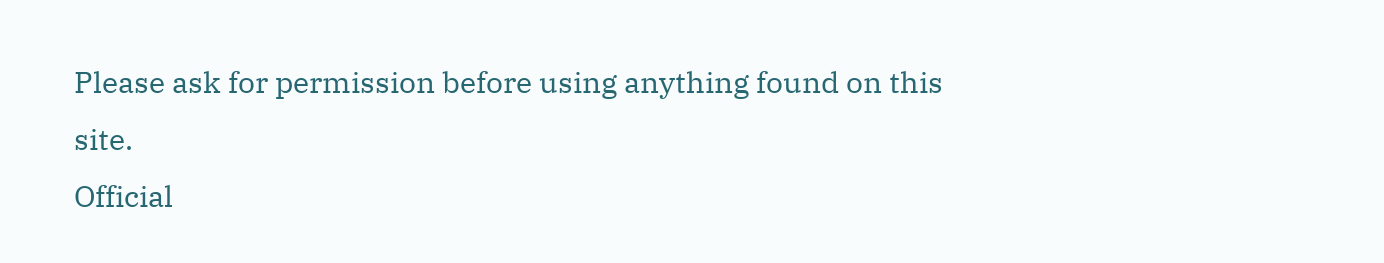Please ask for permission before using anything found on this site.
Official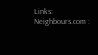Links: Neighbours.com :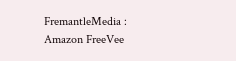FremantleMedia : Amazon FreeVee